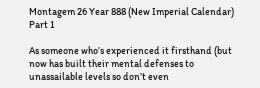Montagem 26 Year 888 (New Imperial Calendar) Part 1

As someone who’s experienced it firsthand (but now has built their mental defenses to unassailable levels so don’t even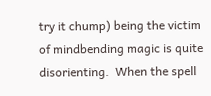try it chump) being the victim of mindbending magic is quite disorienting.  When the spell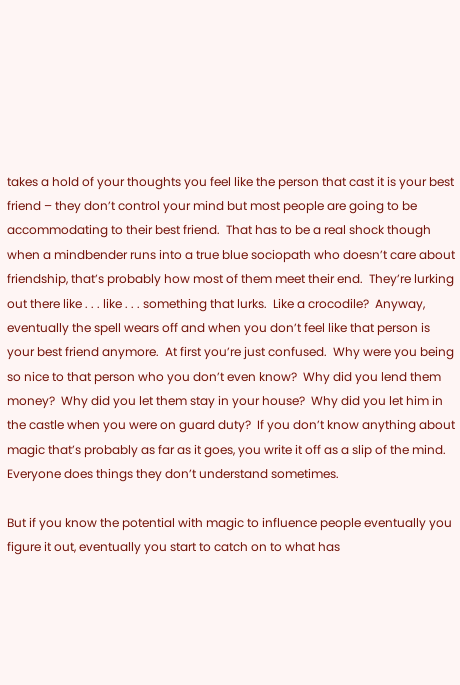takes a hold of your thoughts you feel like the person that cast it is your best friend – they don’t control your mind but most people are going to be accommodating to their best friend.  That has to be a real shock though when a mindbender runs into a true blue sociopath who doesn’t care about friendship, that’s probably how most of them meet their end.  They’re lurking out there like . . . like . . . something that lurks.  Like a crocodile?  Anyway, eventually the spell wears off and when you don’t feel like that person is your best friend anymore.  At first you’re just confused.  Why were you being so nice to that person who you don’t even know?  Why did you lend them money?  Why did you let them stay in your house?  Why did you let him in the castle when you were on guard duty?  If you don’t know anything about magic that’s probably as far as it goes, you write it off as a slip of the mind. Everyone does things they don’t understand sometimes.

But if you know the potential with magic to influence people eventually you figure it out, eventually you start to catch on to what has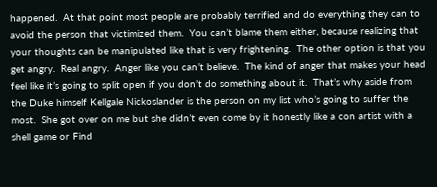happened.  At that point most people are probably terrified and do everything they can to avoid the person that victimized them.  You can’t blame them either, because realizing that your thoughts can be manipulated like that is very frightening.  The other option is that you get angry.  Real angry.  Anger like you can’t believe.  The kind of anger that makes your head feel like it’s going to split open if you don’t do something about it.  That’s why aside from the Duke himself Kellgale Nickoslander is the person on my list who’s going to suffer the most.  She got over on me but she didn’t even come by it honestly like a con artist with a shell game or Find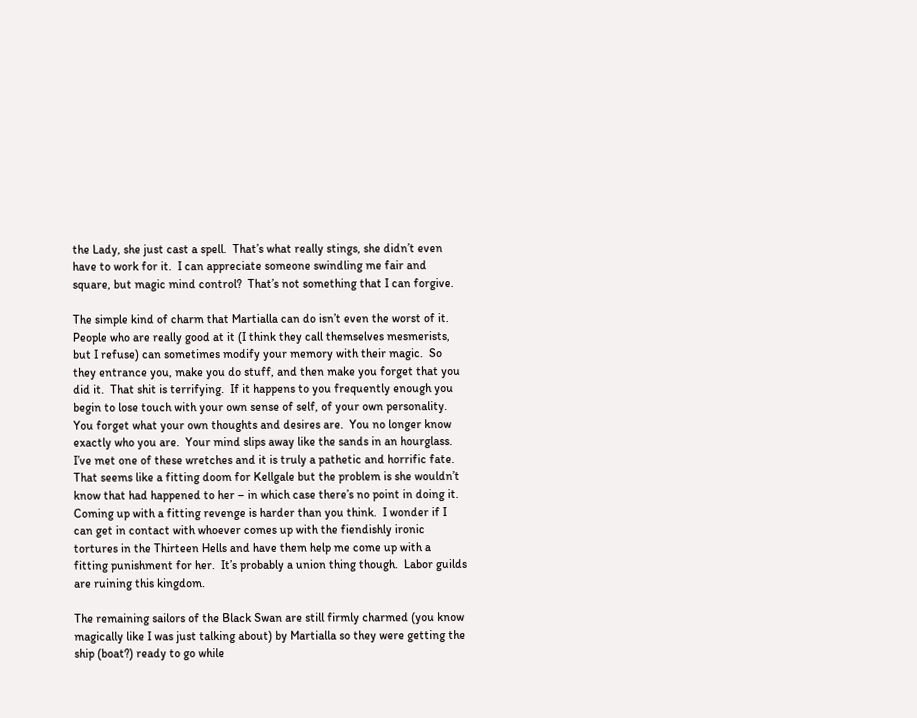the Lady, she just cast a spell.  That’s what really stings, she didn’t even have to work for it.  I can appreciate someone swindling me fair and square, but magic mind control?  That’s not something that I can forgive.

The simple kind of charm that Martialla can do isn’t even the worst of it.  People who are really good at it (I think they call themselves mesmerists, but I refuse) can sometimes modify your memory with their magic.  So they entrance you, make you do stuff, and then make you forget that you did it.  That shit is terrifying.  If it happens to you frequently enough you begin to lose touch with your own sense of self, of your own personality.  You forget what your own thoughts and desires are.  You no longer know exactly who you are.  Your mind slips away like the sands in an hourglass.  I’ve met one of these wretches and it is truly a pathetic and horrific fate.  That seems like a fitting doom for Kellgale but the problem is she wouldn’t know that had happened to her – in which case there’s no point in doing it.  Coming up with a fitting revenge is harder than you think.  I wonder if I can get in contact with whoever comes up with the fiendishly ironic tortures in the Thirteen Hells and have them help me come up with a fitting punishment for her.  It’s probably a union thing though.  Labor guilds are ruining this kingdom.

The remaining sailors of the Black Swan are still firmly charmed (you know magically like I was just talking about) by Martialla so they were getting the ship (boat?) ready to go while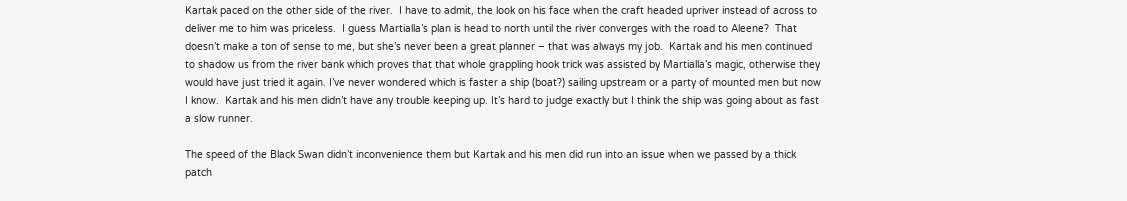Kartak paced on the other side of the river.  I have to admit, the look on his face when the craft headed upriver instead of across to deliver me to him was priceless.  I guess Martialla’s plan is head to north until the river converges with the road to Aleene?  That doesn’t make a ton of sense to me, but she’s never been a great planner – that was always my job.  Kartak and his men continued to shadow us from the river bank which proves that that whole grappling hook trick was assisted by Martialla’s magic, otherwise they would have just tried it again. I’ve never wondered which is faster a ship (boat?) sailing upstream or a party of mounted men but now I know.  Kartak and his men didn’t have any trouble keeping up. It’s hard to judge exactly but I think the ship was going about as fast a slow runner.

The speed of the Black Swan didn’t inconvenience them but Kartak and his men did run into an issue when we passed by a thick patch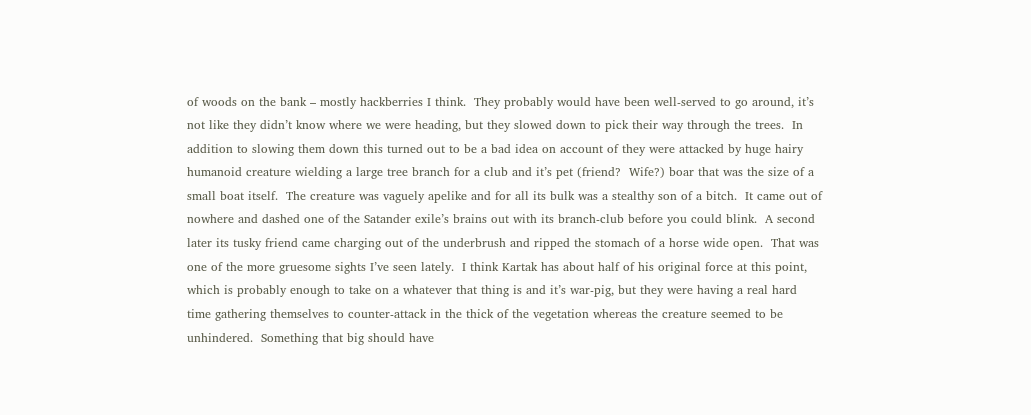of woods on the bank – mostly hackberries I think.  They probably would have been well-served to go around, it’s not like they didn’t know where we were heading, but they slowed down to pick their way through the trees.  In addition to slowing them down this turned out to be a bad idea on account of they were attacked by huge hairy humanoid creature wielding a large tree branch for a club and it’s pet (friend?  Wife?) boar that was the size of a small boat itself.  The creature was vaguely apelike and for all its bulk was a stealthy son of a bitch.  It came out of nowhere and dashed one of the Satander exile’s brains out with its branch-club before you could blink.  A second later its tusky friend came charging out of the underbrush and ripped the stomach of a horse wide open.  That was one of the more gruesome sights I’ve seen lately.  I think Kartak has about half of his original force at this point, which is probably enough to take on a whatever that thing is and it’s war-pig, but they were having a real hard time gathering themselves to counter-attack in the thick of the vegetation whereas the creature seemed to be unhindered.  Something that big should have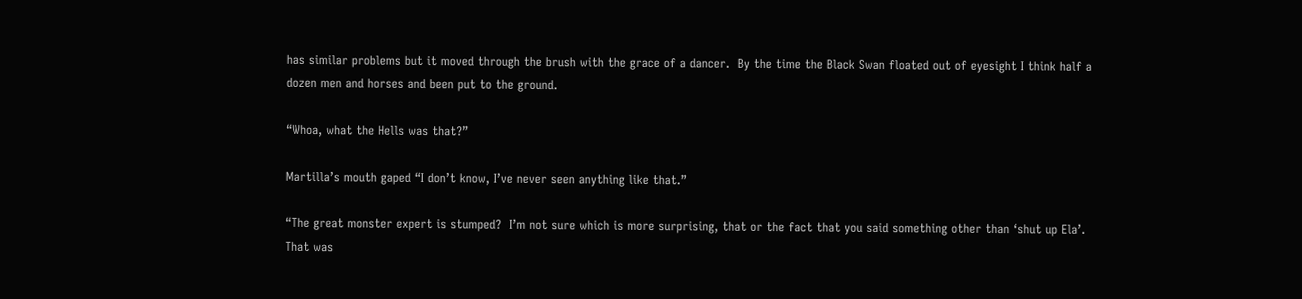has similar problems but it moved through the brush with the grace of a dancer.  By the time the Black Swan floated out of eyesight I think half a dozen men and horses and been put to the ground.

“Whoa, what the Hells was that?”

Martilla’s mouth gaped “I don’t know, I’ve never seen anything like that.”

“The great monster expert is stumped?  I’m not sure which is more surprising, that or the fact that you said something other than ‘shut up Ela’.  That was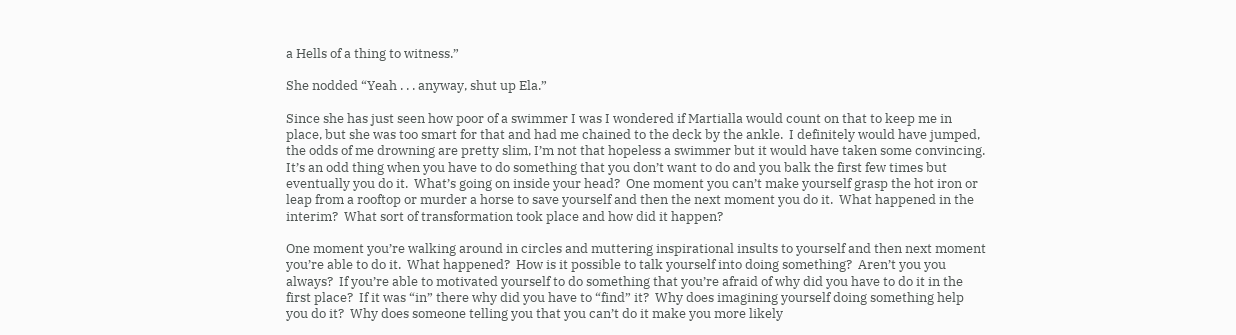a Hells of a thing to witness.”

She nodded “Yeah . . . anyway, shut up Ela.”

Since she has just seen how poor of a swimmer I was I wondered if Martialla would count on that to keep me in place, but she was too smart for that and had me chained to the deck by the ankle.  I definitely would have jumped, the odds of me drowning are pretty slim, I’m not that hopeless a swimmer but it would have taken some convincing.  It’s an odd thing when you have to do something that you don’t want to do and you balk the first few times but eventually you do it.  What’s going on inside your head?  One moment you can’t make yourself grasp the hot iron or leap from a rooftop or murder a horse to save yourself and then the next moment you do it.  What happened in the interim?  What sort of transformation took place and how did it happen?

One moment you’re walking around in circles and muttering inspirational insults to yourself and then next moment you’re able to do it.  What happened?  How is it possible to talk yourself into doing something?  Aren’t you you always?  If you’re able to motivated yourself to do something that you’re afraid of why did you have to do it in the first place?  If it was “in” there why did you have to “find” it?  Why does imagining yourself doing something help you do it?  Why does someone telling you that you can’t do it make you more likely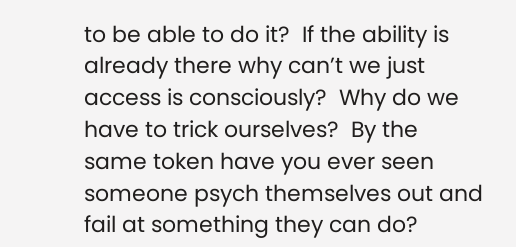to be able to do it?  If the ability is already there why can’t we just access is consciously?  Why do we have to trick ourselves?  By the same token have you ever seen someone psych themselves out and fail at something they can do?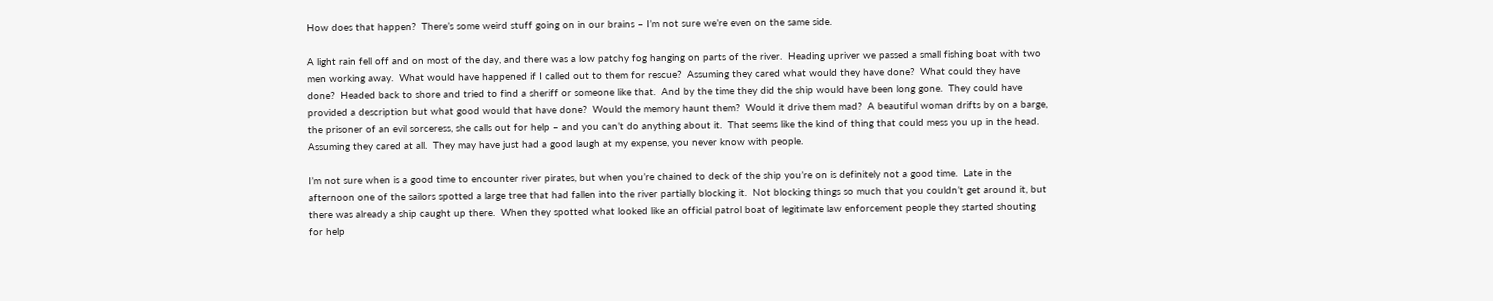How does that happen?  There’s some weird stuff going on in our brains – I’m not sure we’re even on the same side.

A light rain fell off and on most of the day, and there was a low patchy fog hanging on parts of the river.  Heading upriver we passed a small fishing boat with two men working away.  What would have happened if I called out to them for rescue?  Assuming they cared what would they have done?  What could they have done?  Headed back to shore and tried to find a sheriff or someone like that.  And by the time they did the ship would have been long gone.  They could have provided a description but what good would that have done?  Would the memory haunt them?  Would it drive them mad?  A beautiful woman drifts by on a barge, the prisoner of an evil sorceress, she calls out for help – and you can’t do anything about it.  That seems like the kind of thing that could mess you up in the head.  Assuming they cared at all.  They may have just had a good laugh at my expense, you never know with people.

I’m not sure when is a good time to encounter river pirates, but when you’re chained to deck of the ship you’re on is definitely not a good time.  Late in the afternoon one of the sailors spotted a large tree that had fallen into the river partially blocking it.  Not blocking things so much that you couldn’t get around it, but there was already a ship caught up there.  When they spotted what looked like an official patrol boat of legitimate law enforcement people they started shouting for help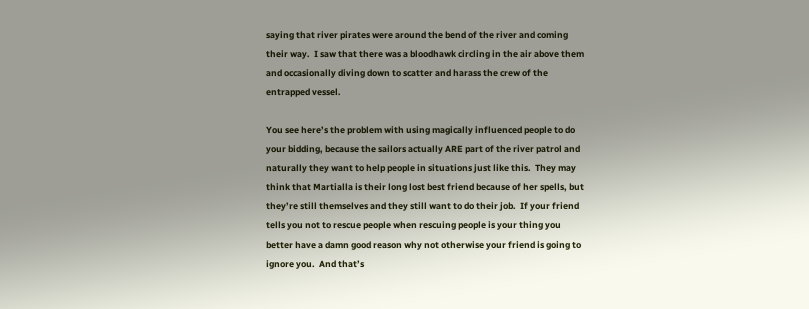saying that river pirates were around the bend of the river and coming their way.  I saw that there was a bloodhawk circling in the air above them and occasionally diving down to scatter and harass the crew of the entrapped vessel.

You see here’s the problem with using magically influenced people to do your bidding, because the sailors actually ARE part of the river patrol and naturally they want to help people in situations just like this.  They may think that Martialla is their long lost best friend because of her spells, but they’re still themselves and they still want to do their job.  If your friend tells you not to rescue people when rescuing people is your thing you better have a damn good reason why not otherwise your friend is going to ignore you.  And that’s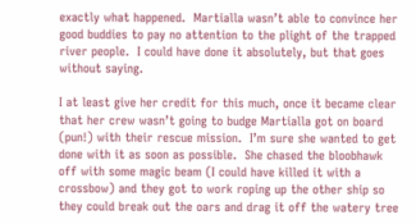exactly what happened.  Martialla wasn’t able to convince her good buddies to pay no attention to the plight of the trapped river people.  I could have done it absolutely, but that goes without saying.

I at least give her credit for this much, once it became clear that her crew wasn’t going to budge Martialla got on board (pun!) with their rescue mission.  I’m sure she wanted to get done with it as soon as possible.  She chased the bloobhawk off with some magic beam (I could have killed it with a crossbow) and they got to work roping up the other ship so they could break out the oars and drag it off the watery tree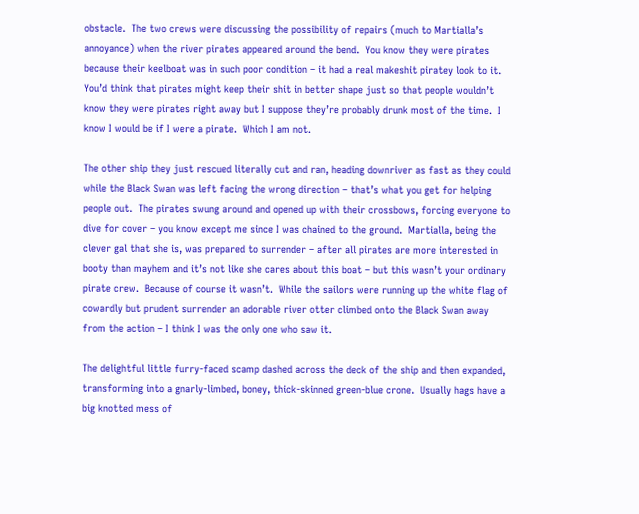obstacle.  The two crews were discussing the possibility of repairs (much to Martialla’s annoyance) when the river pirates appeared around the bend.  You know they were pirates because their keelboat was in such poor condition – it had a real makeshit piratey look to it.  You’d think that pirates might keep their shit in better shape just so that people wouldn’t know they were pirates right away but I suppose they’re probably drunk most of the time.  I know I would be if I were a pirate.  Which I am not.

The other ship they just rescued literally cut and ran, heading downriver as fast as they could while the Black Swan was left facing the wrong direction – that’s what you get for helping people out.  The pirates swung around and opened up with their crossbows, forcing everyone to dive for cover – you know except me since I was chained to the ground.  Martialla, being the clever gal that she is, was prepared to surrender – after all pirates are more interested in booty than mayhem and it’s not like she cares about this boat – but this wasn’t your ordinary pirate crew.  Because of course it wasn’t.  While the sailors were running up the white flag of cowardly but prudent surrender an adorable river otter climbed onto the Black Swan away from the action – I think I was the only one who saw it.

The delightful little furry-faced scamp dashed across the deck of the ship and then expanded, transforming into a gnarly-limbed, boney, thick-skinned green-blue crone.  Usually hags have a big knotted mess of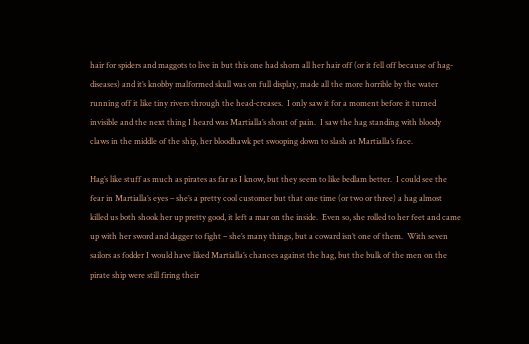hair for spiders and maggots to live in but this one had shorn all her hair off (or it fell off because of hag-diseases) and it’s knobby malformed skull was on full display, made all the more horrible by the water running off it like tiny rivers through the head-creases.  I only saw it for a moment before it turned invisible and the next thing I heard was Martialla’s shout of pain.  I saw the hag standing with bloody claws in the middle of the ship, her bloodhawk pet swooping down to slash at Martialla’s face.

Hag’s like stuff as much as pirates as far as I know, but they seem to like bedlam better.  I could see the fear in Martialla’s eyes – she’s a pretty cool customer but that one time (or two or three) a hag almost killed us both shook her up pretty good, it left a mar on the inside.  Even so, she rolled to her feet and came up with her sword and dagger to fight – she’s many things, but a coward isn’t one of them.  With seven sailors as fodder I would have liked Martialla’s chances against the hag, but the bulk of the men on the pirate ship were still firing their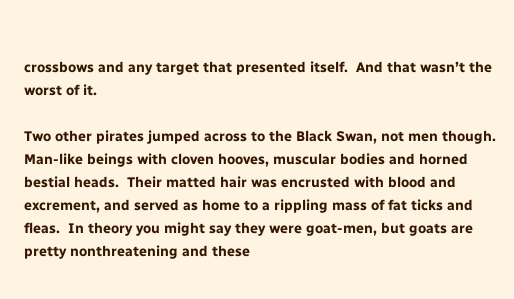crossbows and any target that presented itself.  And that wasn’t the worst of it.

Two other pirates jumped across to the Black Swan, not men though.  Man-like beings with cloven hooves, muscular bodies and horned bestial heads.  Their matted hair was encrusted with blood and excrement, and served as home to a rippling mass of fat ticks and fleas.  In theory you might say they were goat-men, but goats are pretty nonthreatening and these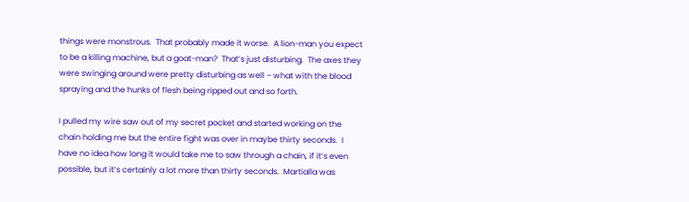things were monstrous.  That probably made it worse.  A lion-man you expect to be a killing machine, but a goat-man?  That’s just disturbing.  The axes they were swinging around were pretty disturbing as well – what with the blood spraying and the hunks of flesh being ripped out and so forth.

I pulled my wire saw out of my secret pocket and started working on the chain holding me but the entire fight was over in maybe thirty seconds.  I have no idea how long it would take me to saw through a chain, if it’s even possible, but it’s certainly a lot more than thirty seconds.  Martialla was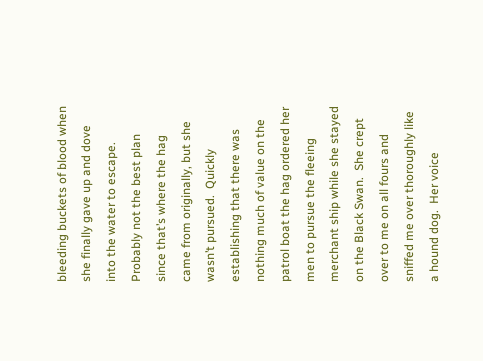bleeding buckets of blood when she finally gave up and dove into the water to escape.  Probably not the best plan since that’s where the hag came from originally, but she wasn’t pursued.  Quickly establishing that there was nothing much of value on the patrol boat the hag ordered her men to pursue the fleeing merchant ship while she stayed on the Black Swan.  She crept over to me on all fours and sniffed me over thoroughly like a hound dog.  Her voice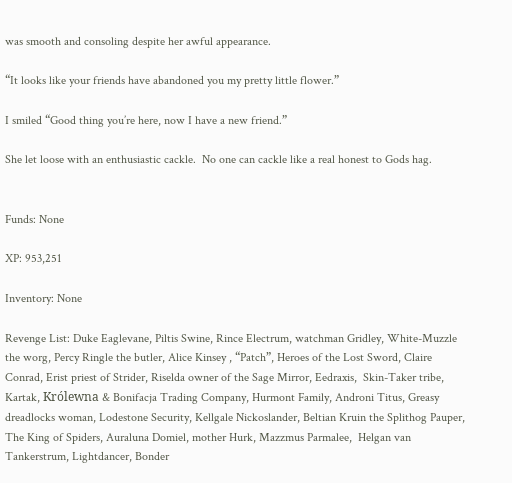was smooth and consoling despite her awful appearance.

“It looks like your friends have abandoned you my pretty little flower.”

I smiled “Good thing you’re here, now I have a new friend.”

She let loose with an enthusiastic cackle.  No one can cackle like a real honest to Gods hag.


Funds: None

XP: 953,251

Inventory: None

Revenge List: Duke Eaglevane, Piltis Swine, Rince Electrum, watchman Gridley, White-Muzzle the worg, Percy Ringle the butler, Alice Kinsey , “Patch”, Heroes of the Lost Sword, Claire Conrad, Erist priest of Strider, Riselda owner of the Sage Mirror, Eedraxis,  Skin-Taker tribe, Kartak, Królewna & Bonifacja Trading Company, Hurmont Family, Androni Titus, Greasy dreadlocks woman, Lodestone Security, Kellgale Nickoslander, Beltian Kruin the Splithog Pauper, The King of Spiders, Auraluna Domiel, mother Hurk, Mazzmus Parmalee,  Helgan van Tankerstrum, Lightdancer, Bonder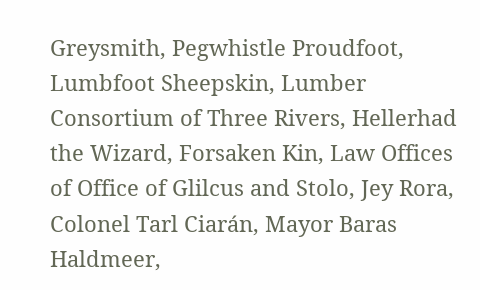Greysmith, Pegwhistle Proudfoot, Lumbfoot Sheepskin, Lumber Consortium of Three Rivers, Hellerhad the Wizard, Forsaken Kin, Law Offices of Office of Glilcus and Stolo, Jey Rora, Colonel Tarl Ciarán, Mayor Baras Haldmeer,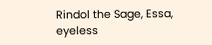Rindol the Sage, Essa, eyeless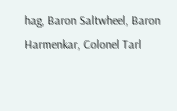hag, Baron Saltwheel, Baron Harmenkar, Colonel Tarl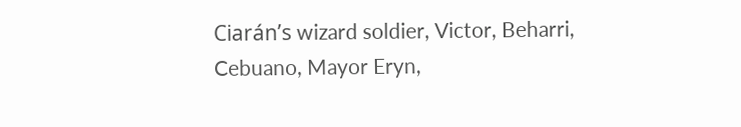Ciarán’s wizard soldier, Victor, Beharri, Cebuano, Mayor Eryn,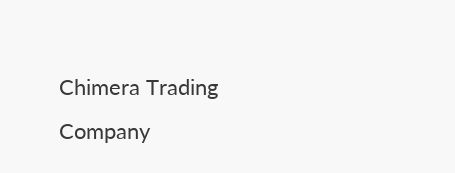Chimera Trading Company